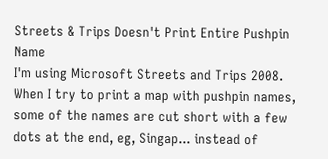Streets & Trips Doesn't Print Entire Pushpin Name
I'm using Microsoft Streets and Trips 2008. When I try to print a map with pushpin names, some of the names are cut short with a few dots at the end, eg, Singap... instead of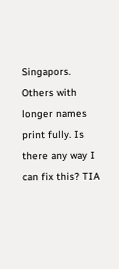Singapors. Others with longer names print fully. Is there any way I can fix this? TIA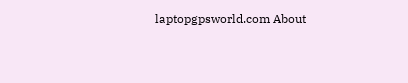laptopgpsworld.com About